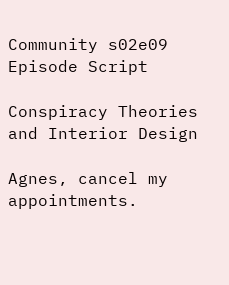Community s02e09 Episode Script

Conspiracy Theories and Interior Design

Agnes, cancel my appointments.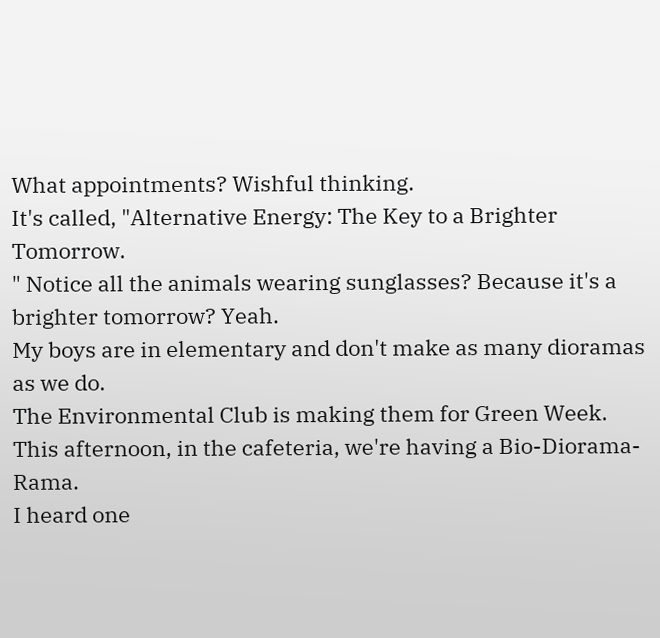What appointments? Wishful thinking.
It's called, "Alternative Energy: The Key to a Brighter Tomorrow.
" Notice all the animals wearing sunglasses? Because it's a brighter tomorrow? Yeah.
My boys are in elementary and don't make as many dioramas as we do.
The Environmental Club is making them for Green Week.
This afternoon, in the cafeteria, we're having a Bio-Diorama-Rama.
I heard one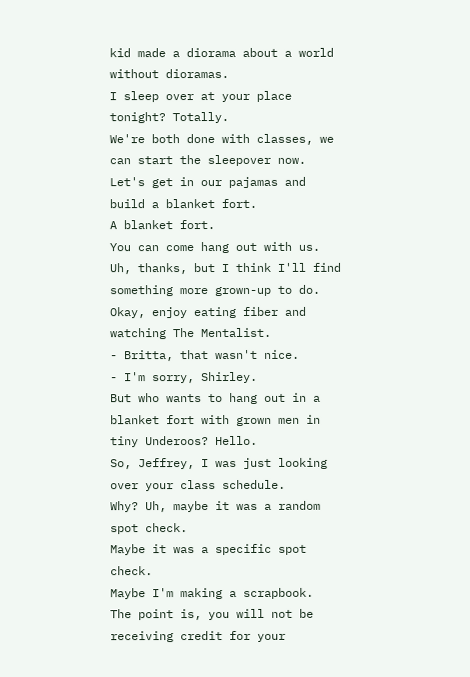kid made a diorama about a world without dioramas.
I sleep over at your place tonight? Totally.
We're both done with classes, we can start the sleepover now.
Let's get in our pajamas and build a blanket fort.
A blanket fort.
You can come hang out with us.
Uh, thanks, but I think I'll find something more grown-up to do.
Okay, enjoy eating fiber and watching The Mentalist.
- Britta, that wasn't nice.
- I'm sorry, Shirley.
But who wants to hang out in a blanket fort with grown men in tiny Underoos? Hello.
So, Jeffrey, I was just looking over your class schedule.
Why? Uh, maybe it was a random spot check.
Maybe it was a specific spot check.
Maybe I'm making a scrapbook.
The point is, you will not be receiving credit for your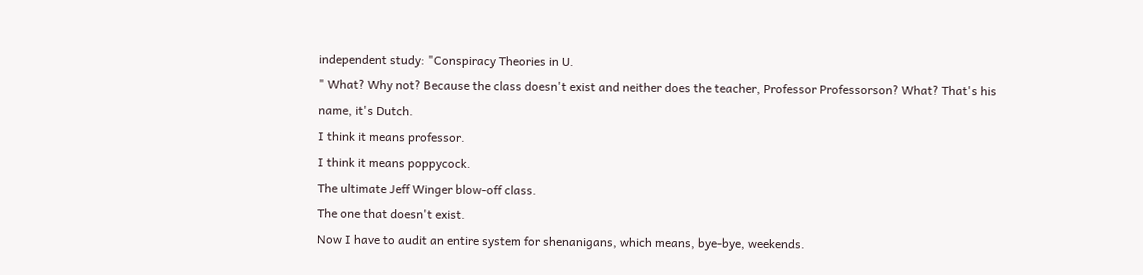independent study: "Conspiracy Theories in U.
" What? Why not? Because the class doesn't exist and neither does the teacher, Professor Professorson? What? That's his name, it's Dutch.
I think it means professor.
I think it means poppycock.
The ultimate Jeff Winger blow-off class.
The one that doesn't exist.
Now I have to audit an entire system for shenanigans, which means, bye-bye, weekends.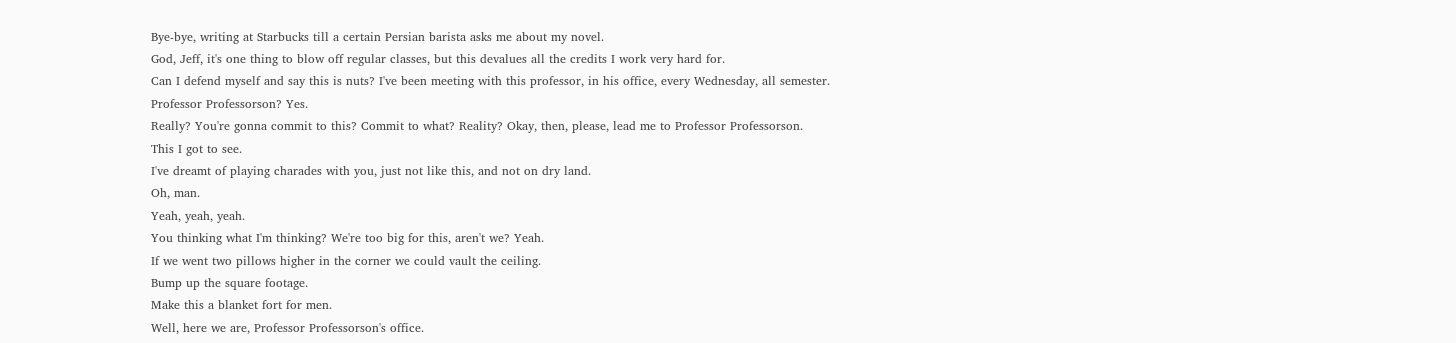Bye-bye, writing at Starbucks till a certain Persian barista asks me about my novel.
God, Jeff, it's one thing to blow off regular classes, but this devalues all the credits I work very hard for.
Can I defend myself and say this is nuts? I've been meeting with this professor, in his office, every Wednesday, all semester.
Professor Professorson? Yes.
Really? You're gonna commit to this? Commit to what? Reality? Okay, then, please, lead me to Professor Professorson.
This I got to see.
I've dreamt of playing charades with you, just not like this, and not on dry land.
Oh, man.
Yeah, yeah, yeah.
You thinking what I'm thinking? We're too big for this, aren't we? Yeah.
If we went two pillows higher in the corner we could vault the ceiling.
Bump up the square footage.
Make this a blanket fort for men.
Well, here we are, Professor Professorson's office.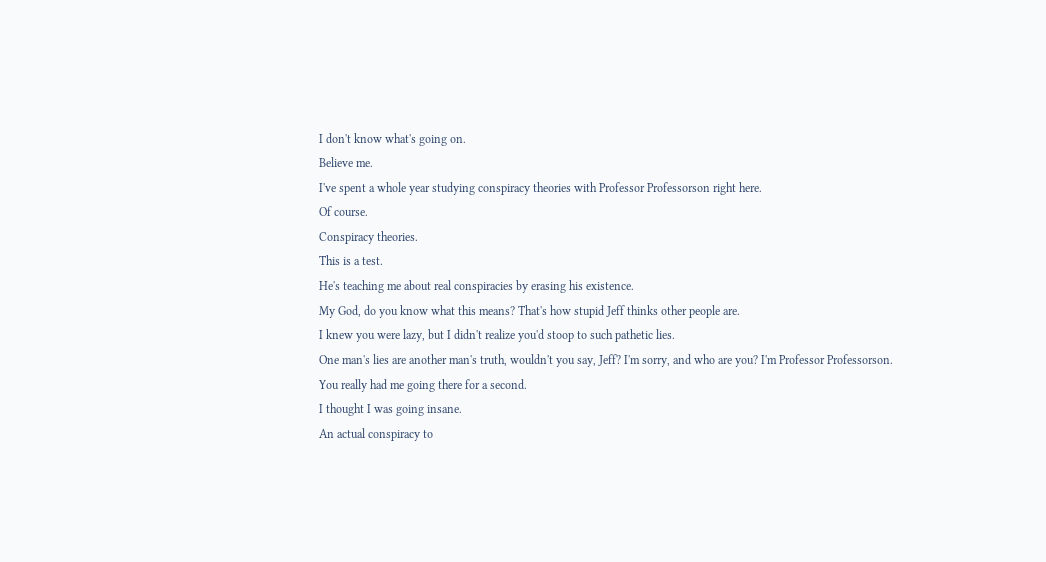I don't know what's going on.
Believe me.
I've spent a whole year studying conspiracy theories with Professor Professorson right here.
Of course.
Conspiracy theories.
This is a test.
He's teaching me about real conspiracies by erasing his existence.
My God, do you know what this means? That's how stupid Jeff thinks other people are.
I knew you were lazy, but I didn't realize you'd stoop to such pathetic lies.
One man's lies are another man's truth, wouldn't you say, Jeff? I'm sorry, and who are you? I'm Professor Professorson.
You really had me going there for a second.
I thought I was going insane.
An actual conspiracy to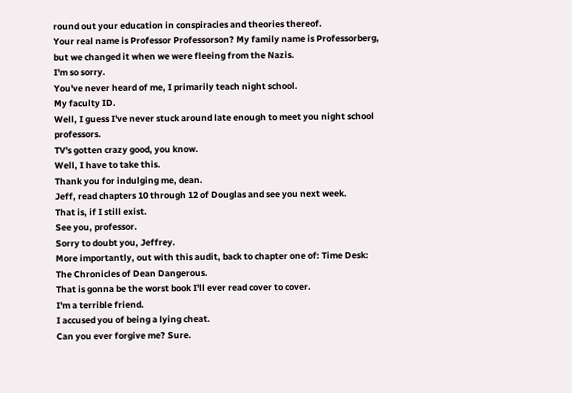round out your education in conspiracies and theories thereof.
Your real name is Professor Professorson? My family name is Professorberg, but we changed it when we were fleeing from the Nazis.
I'm so sorry.
You've never heard of me, I primarily teach night school.
My faculty ID.
Well, I guess I've never stuck around late enough to meet you night school professors.
TV's gotten crazy good, you know.
Well, I have to take this.
Thank you for indulging me, dean.
Jeff, read chapters 10 through 12 of Douglas and see you next week.
That is, if I still exist.
See you, professor.
Sorry to doubt you, Jeffrey.
More importantly, out with this audit, back to chapter one of: Time Desk: The Chronicles of Dean Dangerous.
That is gonna be the worst book I'll ever read cover to cover.
I'm a terrible friend.
I accused you of being a lying cheat.
Can you ever forgive me? Sure.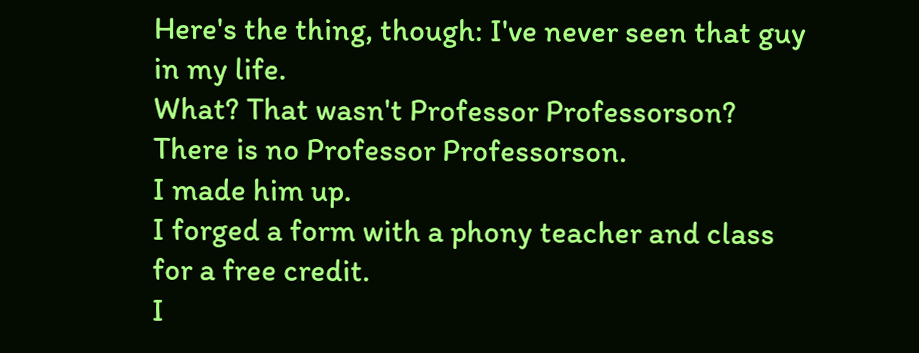Here's the thing, though: I've never seen that guy in my life.
What? That wasn't Professor Professorson? There is no Professor Professorson.
I made him up.
I forged a form with a phony teacher and class for a free credit.
I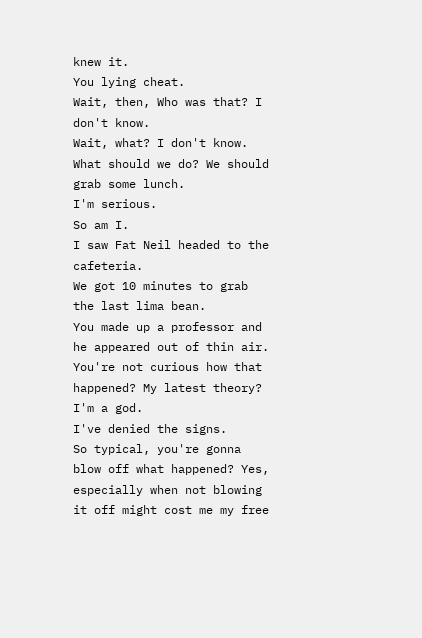knew it.
You lying cheat.
Wait, then, Who was that? I don't know.
Wait, what? I don't know.
What should we do? We should grab some lunch.
I'm serious.
So am I.
I saw Fat Neil headed to the cafeteria.
We got 10 minutes to grab the last lima bean.
You made up a professor and he appeared out of thin air.
You're not curious how that happened? My latest theory? I'm a god.
I've denied the signs.
So typical, you're gonna blow off what happened? Yes, especially when not blowing it off might cost me my free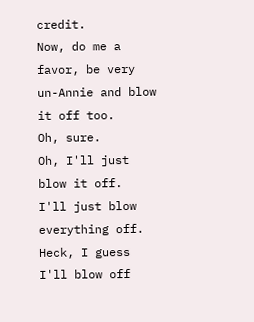credit.
Now, do me a favor, be very un-Annie and blow it off too.
Oh, sure.
Oh, I'll just blow it off.
I'll just blow everything off.
Heck, I guess I'll blow off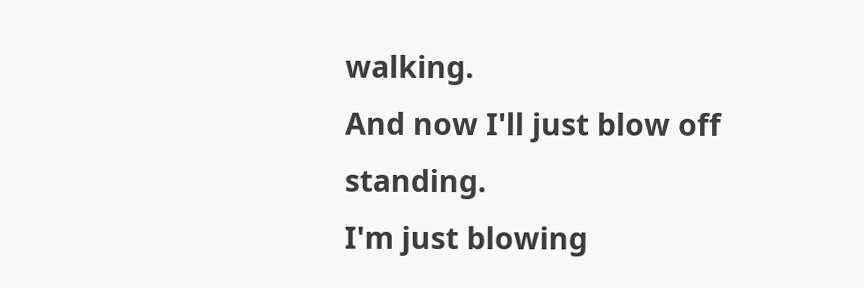walking.
And now I'll just blow off standing.
I'm just blowing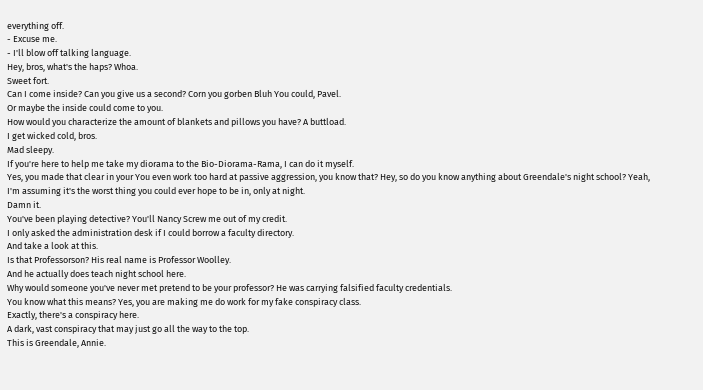everything off.
- Excuse me.
- I'll blow off talking language.
Hey, bros, what's the haps? Whoa.
Sweet fort.
Can I come inside? Can you give us a second? Corn you gorben Bluh You could, Pavel.
Or maybe the inside could come to you.
How would you characterize the amount of blankets and pillows you have? A buttload.
I get wicked cold, bros.
Mad sleepy.
If you're here to help me take my diorama to the Bio-Diorama-Rama, I can do it myself.
Yes, you made that clear in your You even work too hard at passive aggression, you know that? Hey, so do you know anything about Greendale's night school? Yeah, I'm assuming it's the worst thing you could ever hope to be in, only at night.
Damn it.
You've been playing detective? You'll Nancy Screw me out of my credit.
I only asked the administration desk if I could borrow a faculty directory.
And take a look at this.
Is that Professorson? His real name is Professor Woolley.
And he actually does teach night school here.
Why would someone you've never met pretend to be your professor? He was carrying falsified faculty credentials.
You know what this means? Yes, you are making me do work for my fake conspiracy class.
Exactly, there's a conspiracy here.
A dark, vast conspiracy that may just go all the way to the top.
This is Greendale, Annie.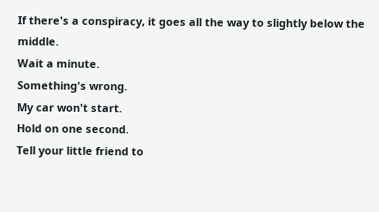If there's a conspiracy, it goes all the way to slightly below the middle.
Wait a minute.
Something's wrong.
My car won't start.
Hold on one second.
Tell your little friend to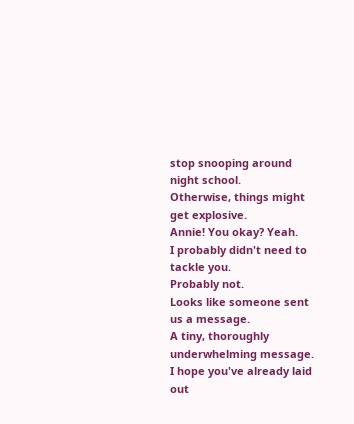stop snooping around night school.
Otherwise, things might get explosive.
Annie! You okay? Yeah.
I probably didn't need to tackle you.
Probably not.
Looks like someone sent us a message.
A tiny, thoroughly underwhelming message.
I hope you've already laid out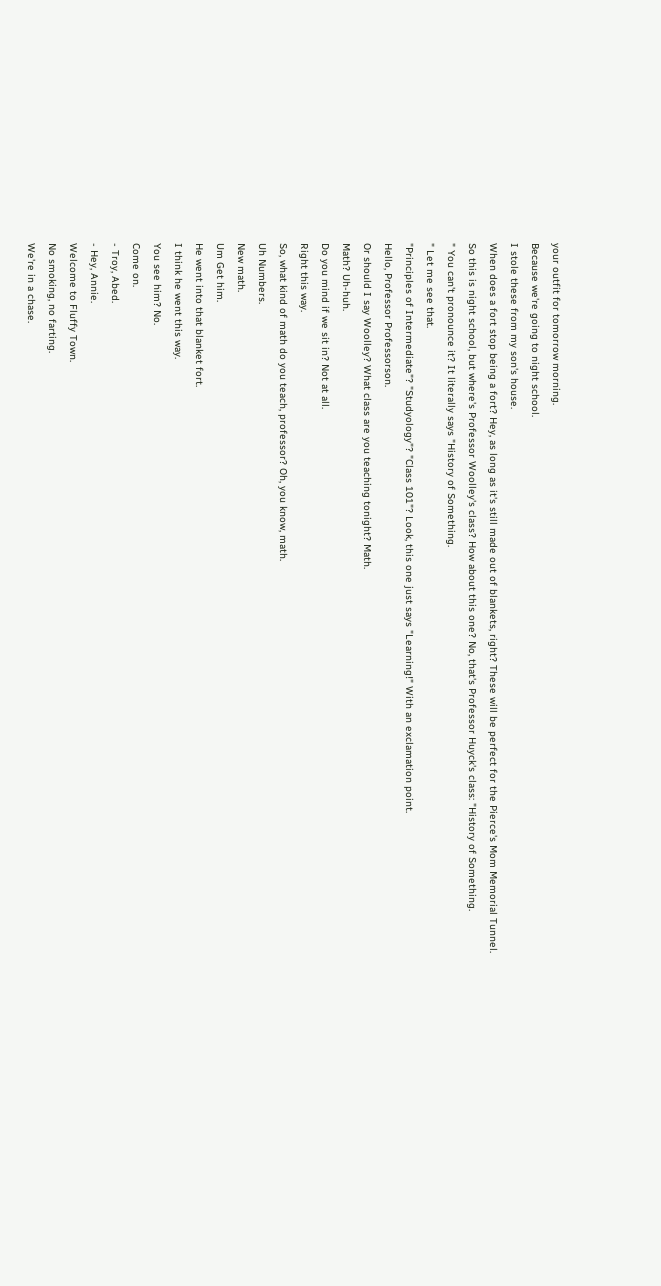your outfit for tomorrow morning.
Because we're going to night school.
I stole these from my son's house.
When does a fort stop being a fort? Hey, as long as it's still made out of blankets, right? These will be perfect for the Pierce's Mom Memorial Tunnel.
So this is night school, but where's Professor Woolley's class? How about this one? No, that's Professor Huyck's class: "History of Something.
" You can't pronounce it? It literally says "History of Something.
" Let me see that.
"Principles of Intermediate"? "Studyology"? "Class 101"? Look, this one just says "Learning!" With an exclamation point.
Hello, Professor Professorson.
Or should I say Woolley? What class are you teaching tonight? Math.
Math? Uh-huh.
Do you mind if we sit in? Not at all.
Right this way.
So, what kind of math do you teach, professor? Oh, you know, math.
Uh Numbers.
New math.
Um Get him.
He went into that blanket fort.
I think he went this way.
You see him? No.
Come on.
- Troy, Abed.
- Hey, Annie.
Welcome to Fluffy Town.
No smoking, no farting.
We're in a chase.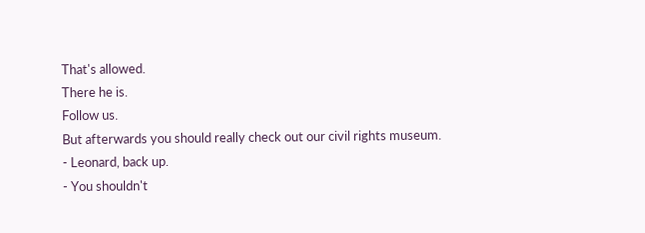That's allowed.
There he is.
Follow us.
But afterwards you should really check out our civil rights museum.
- Leonard, back up.
- You shouldn't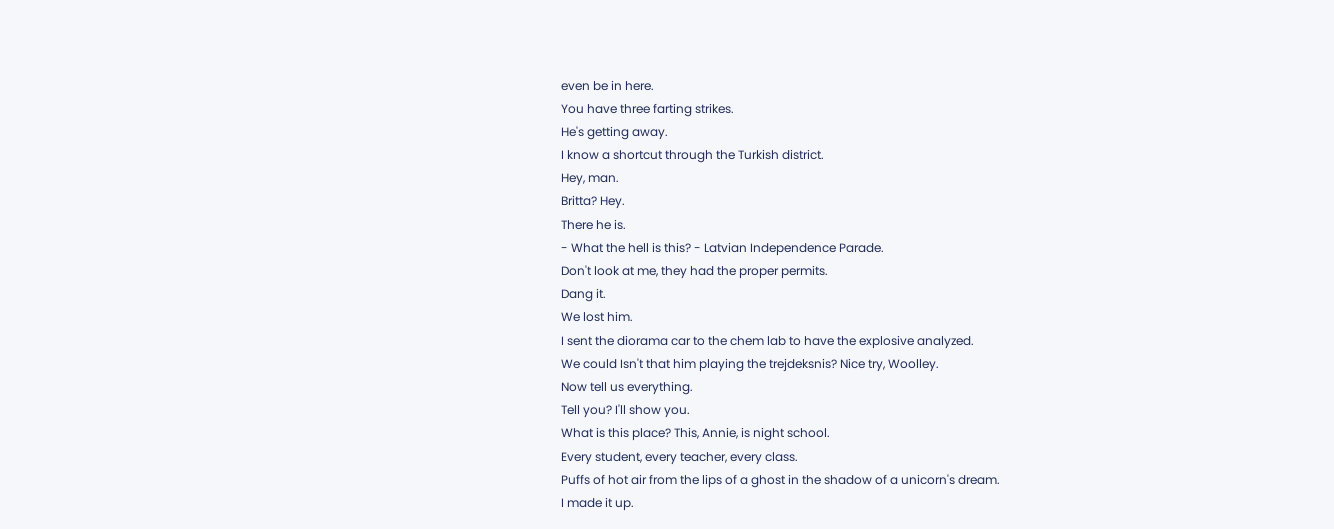even be in here.
You have three farting strikes.
He's getting away.
I know a shortcut through the Turkish district.
Hey, man.
Britta? Hey.
There he is.
- What the hell is this? - Latvian Independence Parade.
Don't look at me, they had the proper permits.
Dang it.
We lost him.
I sent the diorama car to the chem lab to have the explosive analyzed.
We could Isn't that him playing the trejdeksnis? Nice try, Woolley.
Now tell us everything.
Tell you? I'll show you.
What is this place? This, Annie, is night school.
Every student, every teacher, every class.
Puffs of hot air from the lips of a ghost in the shadow of a unicorn's dream.
I made it up.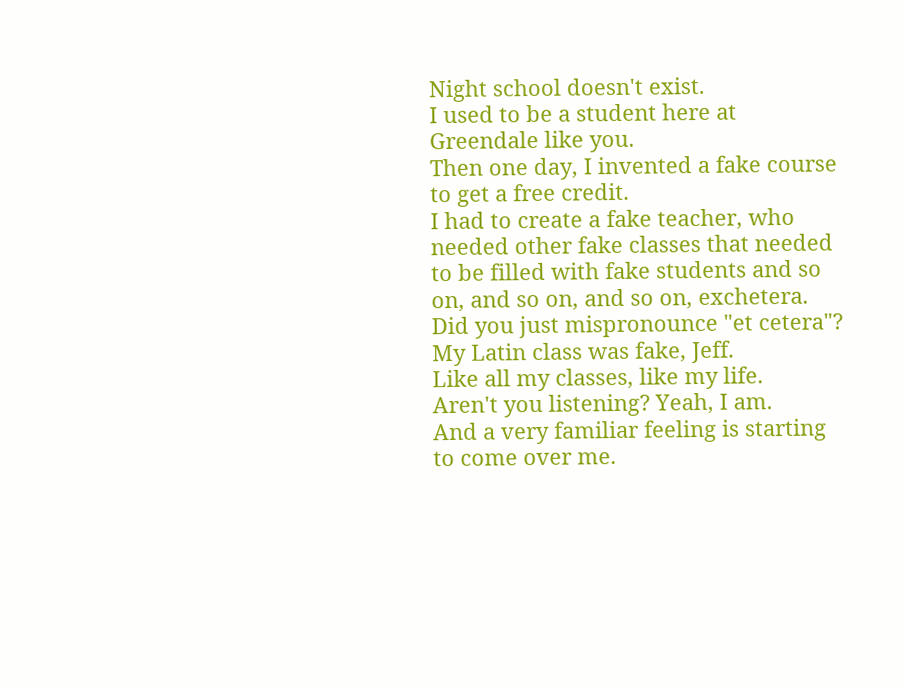Night school doesn't exist.
I used to be a student here at Greendale like you.
Then one day, I invented a fake course to get a free credit.
I had to create a fake teacher, who needed other fake classes that needed to be filled with fake students and so on, and so on, and so on, exchetera.
Did you just mispronounce "et cetera"? My Latin class was fake, Jeff.
Like all my classes, like my life.
Aren't you listening? Yeah, I am.
And a very familiar feeling is starting to come over me.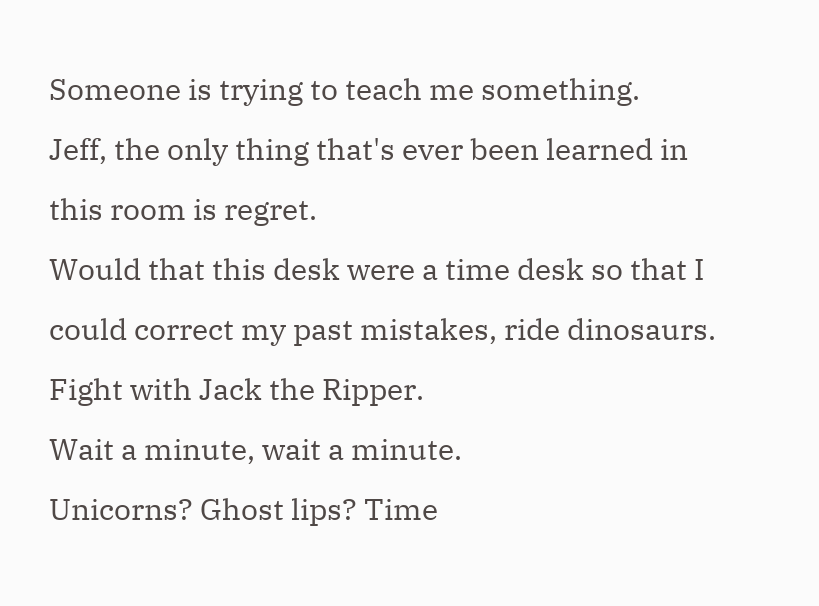Someone is trying to teach me something.
Jeff, the only thing that's ever been learned in this room is regret.
Would that this desk were a time desk so that I could correct my past mistakes, ride dinosaurs.
Fight with Jack the Ripper.
Wait a minute, wait a minute.
Unicorns? Ghost lips? Time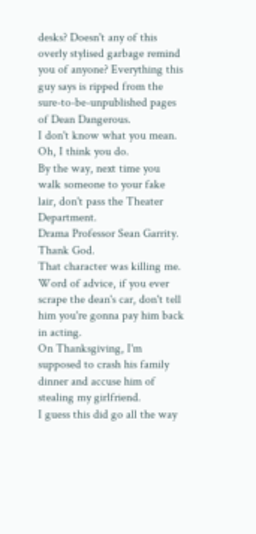desks? Doesn't any of this overly stylised garbage remind you of anyone? Everything this guy says is ripped from the sure-to-be-unpublished pages of Dean Dangerous.
I don't know what you mean.
Oh, I think you do.
By the way, next time you walk someone to your fake lair, don't pass the Theater Department.
Drama Professor Sean Garrity.
Thank God.
That character was killing me.
Word of advice, if you ever scrape the dean's car, don't tell him you're gonna pay him back in acting.
On Thanksgiving, I'm supposed to crash his family dinner and accuse him of stealing my girlfriend.
I guess this did go all the way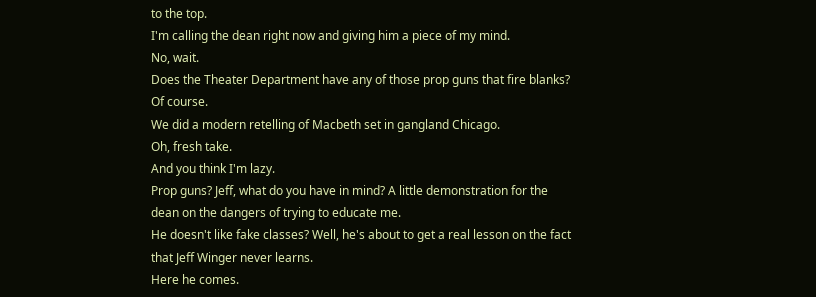to the top.
I'm calling the dean right now and giving him a piece of my mind.
No, wait.
Does the Theater Department have any of those prop guns that fire blanks? Of course.
We did a modern retelling of Macbeth set in gangland Chicago.
Oh, fresh take.
And you think I'm lazy.
Prop guns? Jeff, what do you have in mind? A little demonstration for the dean on the dangers of trying to educate me.
He doesn't like fake classes? Well, he's about to get a real lesson on the fact that Jeff Winger never learns.
Here he comes.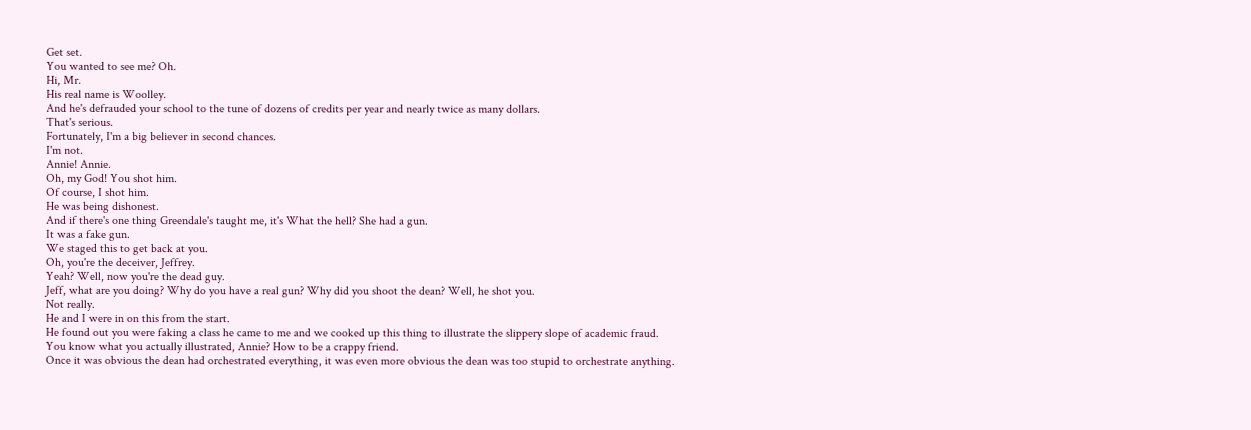Get set.
You wanted to see me? Oh.
Hi, Mr.
His real name is Woolley.
And he's defrauded your school to the tune of dozens of credits per year and nearly twice as many dollars.
That's serious.
Fortunately, I'm a big believer in second chances.
I'm not.
Annie! Annie.
Oh, my God! You shot him.
Of course, I shot him.
He was being dishonest.
And if there's one thing Greendale's taught me, it's What the hell? She had a gun.
It was a fake gun.
We staged this to get back at you.
Oh, you're the deceiver, Jeffrey.
Yeah? Well, now you're the dead guy.
Jeff, what are you doing? Why do you have a real gun? Why did you shoot the dean? Well, he shot you.
Not really.
He and I were in on this from the start.
He found out you were faking a class he came to me and we cooked up this thing to illustrate the slippery slope of academic fraud.
You know what you actually illustrated, Annie? How to be a crappy friend.
Once it was obvious the dean had orchestrated everything, it was even more obvious the dean was too stupid to orchestrate anything.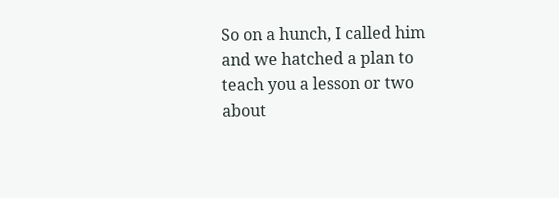So on a hunch, I called him and we hatched a plan to teach you a lesson or two about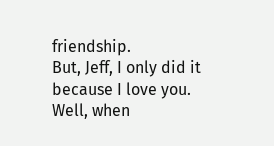friendship.
But, Jeff, I only did it because I love you.
Well, when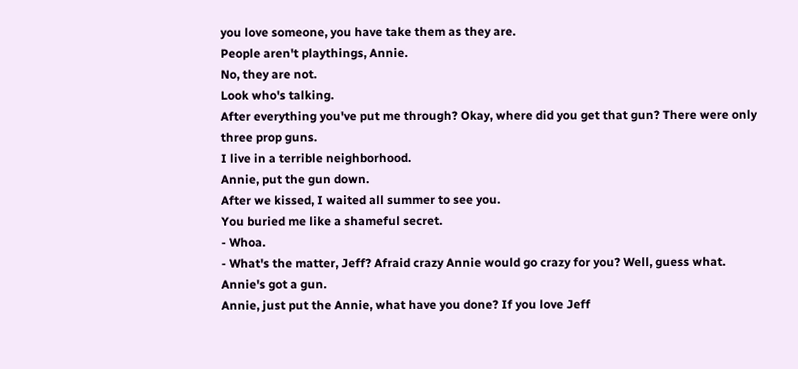you love someone, you have take them as they are.
People aren't playthings, Annie.
No, they are not.
Look who's talking.
After everything you've put me through? Okay, where did you get that gun? There were only three prop guns.
I live in a terrible neighborhood.
Annie, put the gun down.
After we kissed, I waited all summer to see you.
You buried me like a shameful secret.
- Whoa.
- What's the matter, Jeff? Afraid crazy Annie would go crazy for you? Well, guess what.
Annie's got a gun.
Annie, just put the Annie, what have you done? If you love Jeff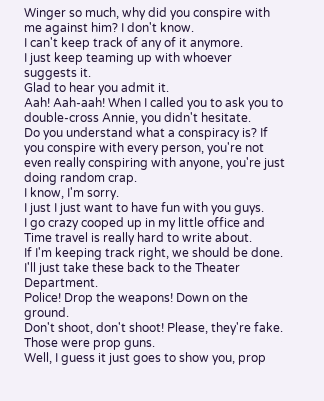Winger so much, why did you conspire with me against him? I don't know.
I can't keep track of any of it anymore.
I just keep teaming up with whoever suggests it.
Glad to hear you admit it.
Aah! Aah-aah! When I called you to ask you to double-cross Annie, you didn't hesitate.
Do you understand what a conspiracy is? If you conspire with every person, you're not even really conspiring with anyone, you're just doing random crap.
I know, I'm sorry.
I just I just want to have fun with you guys.
I go crazy cooped up in my little office and Time travel is really hard to write about.
If I'm keeping track right, we should be done.
I'll just take these back to the Theater Department.
Police! Drop the weapons! Down on the ground.
Don't shoot, don't shoot! Please, they're fake.
Those were prop guns.
Well, I guess it just goes to show you, prop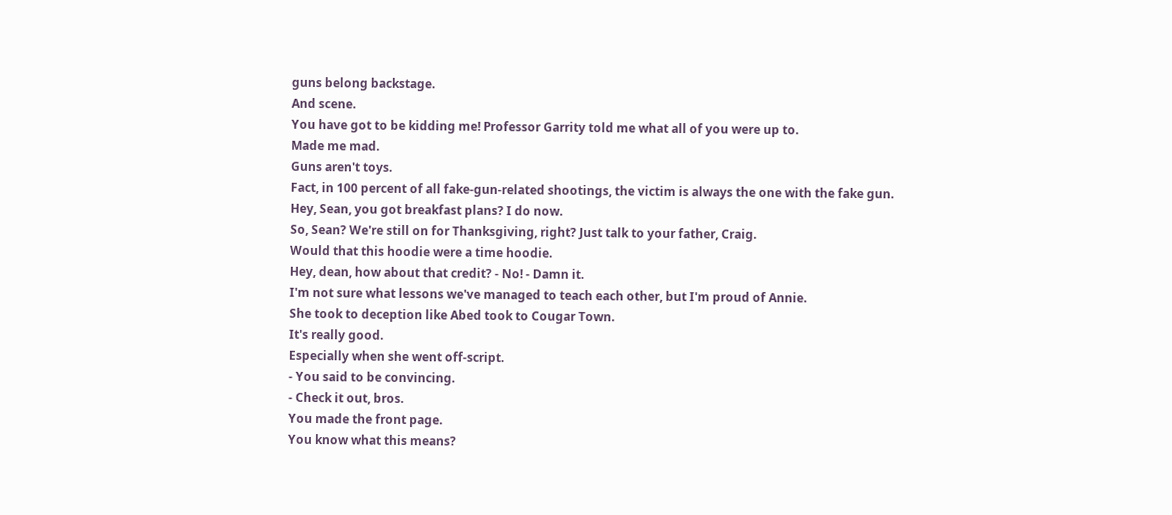guns belong backstage.
And scene.
You have got to be kidding me! Professor Garrity told me what all of you were up to.
Made me mad.
Guns aren't toys.
Fact, in 100 percent of all fake-gun-related shootings, the victim is always the one with the fake gun.
Hey, Sean, you got breakfast plans? I do now.
So, Sean? We're still on for Thanksgiving, right? Just talk to your father, Craig.
Would that this hoodie were a time hoodie.
Hey, dean, how about that credit? - No! - Damn it.
I'm not sure what lessons we've managed to teach each other, but I'm proud of Annie.
She took to deception like Abed took to Cougar Town.
It's really good.
Especially when she went off-script.
- You said to be convincing.
- Check it out, bros.
You made the front page.
You know what this means?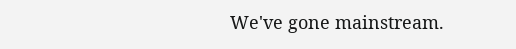We've gone mainstream.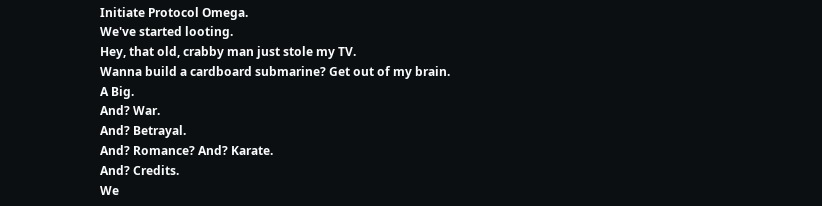Initiate Protocol Omega.
We've started looting.
Hey, that old, crabby man just stole my TV.
Wanna build a cardboard submarine? Get out of my brain.
A Big.
And? War.
And? Betrayal.
And? Romance? And? Karate.
And? Credits.
We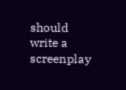should write a screenplay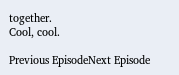together.
Cool, cool.

Previous EpisodeNext Episode